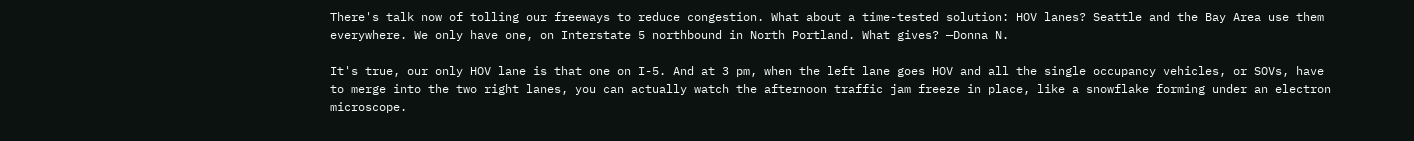There's talk now of tolling our freeways to reduce congestion. What about a time-tested solution: HOV lanes? Seattle and the Bay Area use them everywhere. We only have one, on Interstate 5 northbound in North Portland. What gives? —Donna N.

It's true, our only HOV lane is that one on I-5. And at 3 pm, when the left lane goes HOV and all the single occupancy vehicles, or SOVs, have to merge into the two right lanes, you can actually watch the afternoon traffic jam freeze in place, like a snowflake forming under an electron microscope.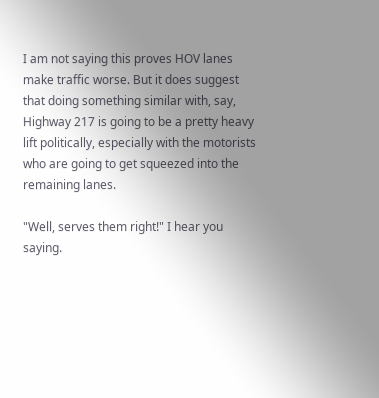I am not saying this proves HOV lanes make traffic worse. But it does suggest that doing something similar with, say, Highway 217 is going to be a pretty heavy lift politically, especially with the motorists who are going to get squeezed into the remaining lanes.

"Well, serves them right!" I hear you saying.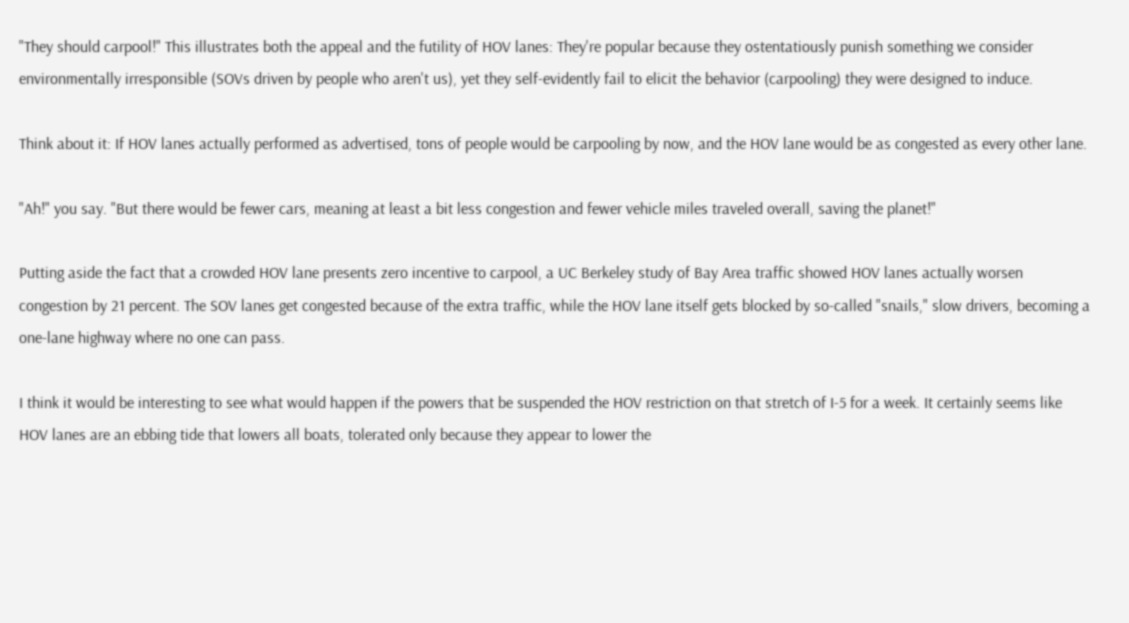"They should carpool!" This illustrates both the appeal and the futility of HOV lanes: They're popular because they ostentatiously punish something we consider environmentally irresponsible (SOVs driven by people who aren't us), yet they self-evidently fail to elicit the behavior (carpooling) they were designed to induce.

Think about it: If HOV lanes actually performed as advertised, tons of people would be carpooling by now, and the HOV lane would be as congested as every other lane.

"Ah!" you say. "But there would be fewer cars, meaning at least a bit less congestion and fewer vehicle miles traveled overall, saving the planet!"

Putting aside the fact that a crowded HOV lane presents zero incentive to carpool, a UC Berkeley study of Bay Area traffic showed HOV lanes actually worsen congestion by 21 percent. The SOV lanes get congested because of the extra traffic, while the HOV lane itself gets blocked by so-called "snails," slow drivers, becoming a one-lane highway where no one can pass.

I think it would be interesting to see what would happen if the powers that be suspended the HOV restriction on that stretch of I-5 for a week. It certainly seems like HOV lanes are an ebbing tide that lowers all boats, tolerated only because they appear to lower the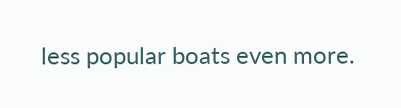less popular boats even more.